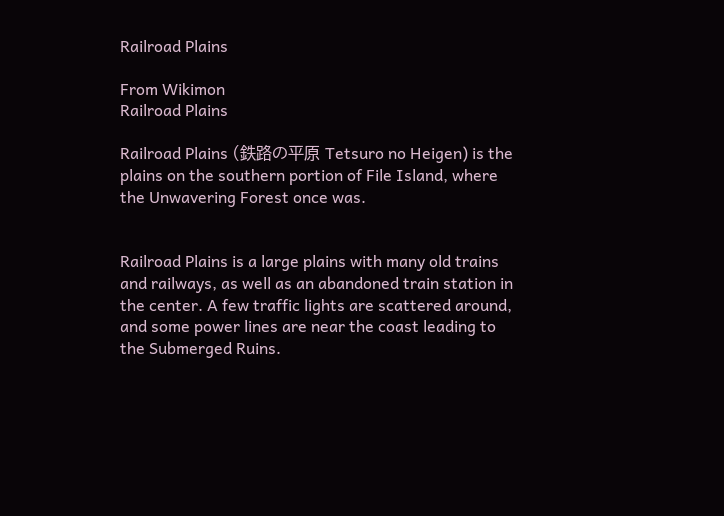Railroad Plains

From Wikimon
Railroad Plains

Railroad Plains (鉄路の平原 Tetsuro no Heigen) is the plains on the southern portion of File Island, where the Unwavering Forest once was.


Railroad Plains is a large plains with many old trains and railways, as well as an abandoned train station in the center. A few traffic lights are scattered around, and some power lines are near the coast leading to the Submerged Ruins.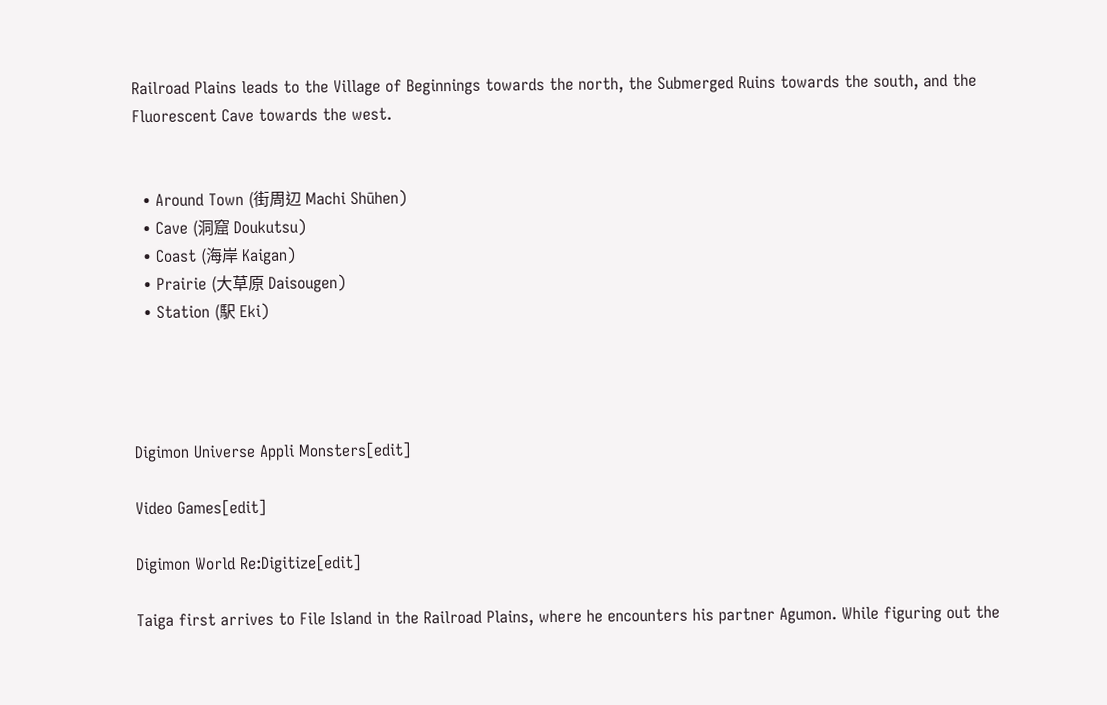Railroad Plains leads to the Village of Beginnings towards the north, the Submerged Ruins towards the south, and the Fluorescent Cave towards the west.


  • Around Town (街周辺 Machi Shūhen)
  • Cave (洞窟 Doukutsu)
  • Coast (海岸 Kaigan)
  • Prairie (大草原 Daisougen)
  • Station (駅 Eki)




Digimon Universe Appli Monsters[edit]

Video Games[edit]

Digimon World Re:Digitize[edit]

Taiga first arrives to File Island in the Railroad Plains, where he encounters his partner Agumon. While figuring out the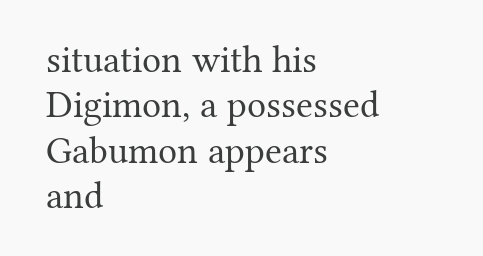situation with his Digimon, a possessed Gabumon appears and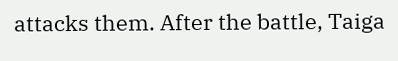attacks them. After the battle, Taiga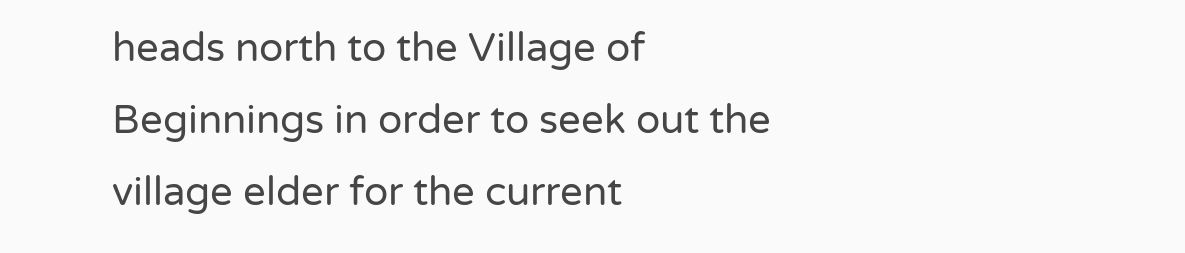heads north to the Village of Beginnings in order to seek out the village elder for the current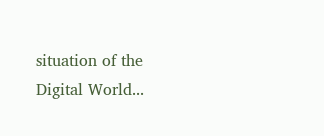situation of the Digital World...